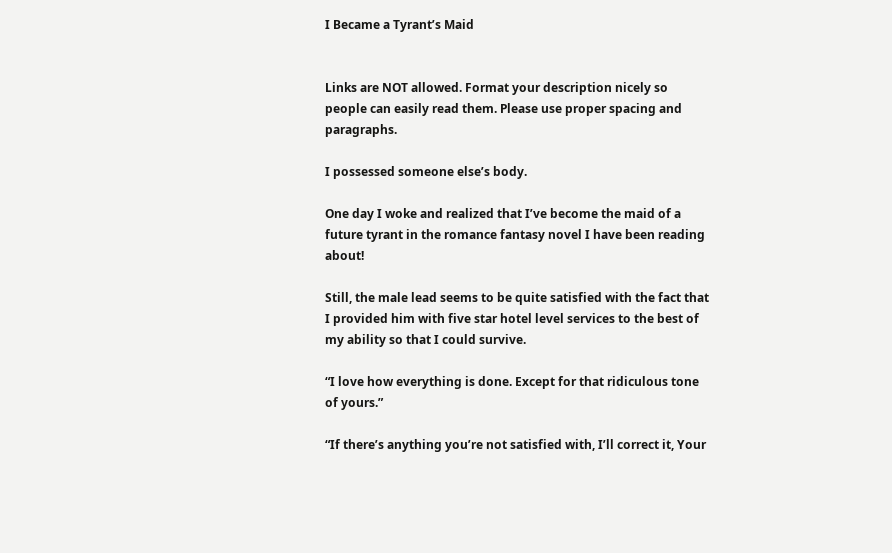I Became a Tyrant’s Maid


Links are NOT allowed. Format your description nicely so people can easily read them. Please use proper spacing and paragraphs.

I possessed someone else’s body.

One day I woke and realized that I’ve become the maid of a future tyrant in the romance fantasy novel I have been reading about!

Still, the male lead seems to be quite satisfied with the fact that I provided him with five star hotel level services to the best of my ability so that I could survive.

“I love how everything is done. Except for that ridiculous tone of yours.”

“If there’s anything you’re not satisfied with, I’ll correct it, Your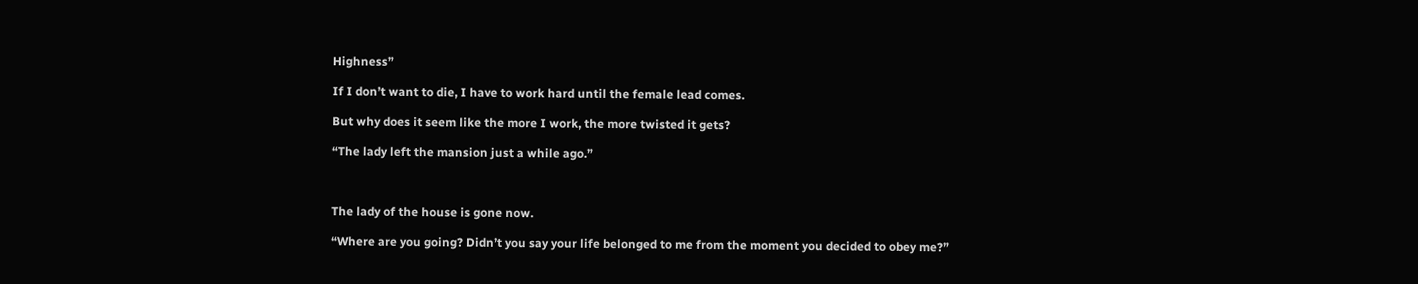Highness”

If I don’t want to die, I have to work hard until the female lead comes.

But why does it seem like the more I work, the more twisted it gets?

“The lady left the mansion just a while ago.”



The lady of the house is gone now.

“Where are you going? Didn’t you say your life belonged to me from the moment you decided to obey me?”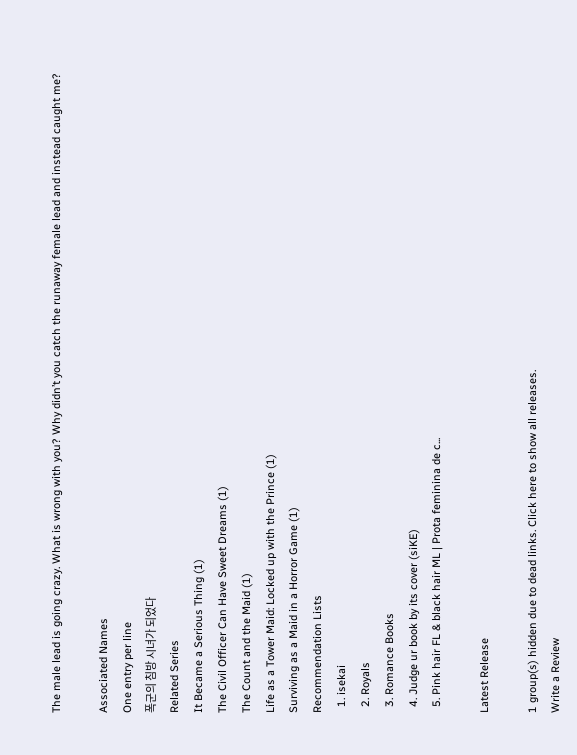The male lead is going crazy. What is wrong with you? Why didn’t you catch the runaway female lead and instead caught me?

Associated Names
One entry per line
폭군의 침방 시녀가 되었다
Related Series
It Became a Serious Thing (1)
The Civil Officer Can Have Sweet Dreams (1)
The Count and the Maid (1)
Life as a Tower Maid: Locked up with the Prince (1)
Surviving as a Maid in a Horror Game (1)
Recommendation Lists
  1. isekai
  2. Royals
  3. Romance Books
  4. Judge ur book by its cover (siKE)
  5. Pink hair FL & black hair ML | Prota feminina de c...

Latest Release

1 group(s) hidden due to dead links. Click here to show all releases.
Write a Review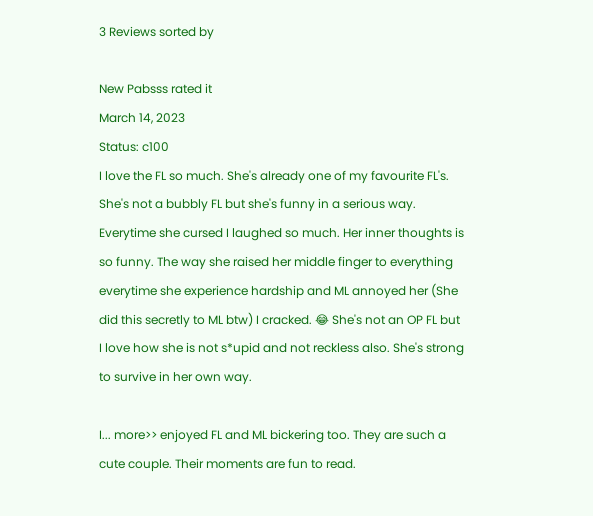3 Reviews sorted by

New Pabsss rated it
March 14, 2023
Status: c100
I love the FL so much. She's already one of my favourite FL's. She's not a bubbly FL but she's funny in a serious way. Everytime she cursed I laughed so much. Her inner thoughts is so funny. The way she raised her middle finger to everything everytime she experience hardship and ML annoyed her (She did this secretly to ML btw) I cracked. 😂 She's not an OP FL but I love how she is not s*upid and not reckless also. She's strong to survive in her own way.

I... more>> enjoyed FL and ML bickering too. They are such a cute couple. Their moments are fun to read.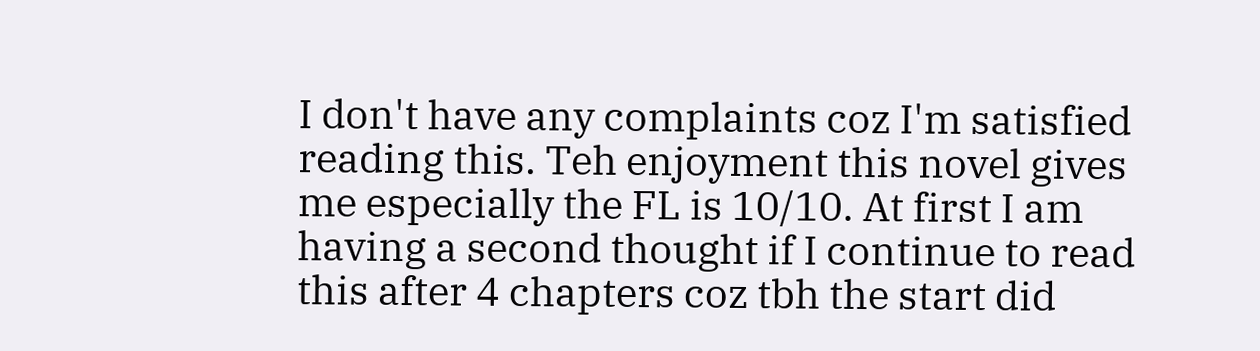I don't have any complaints coz I'm satisfied reading this. Teh enjoyment this novel gives me especially the FL is 10/10. At first I am having a second thought if I continue to read this after 4 chapters coz tbh the start did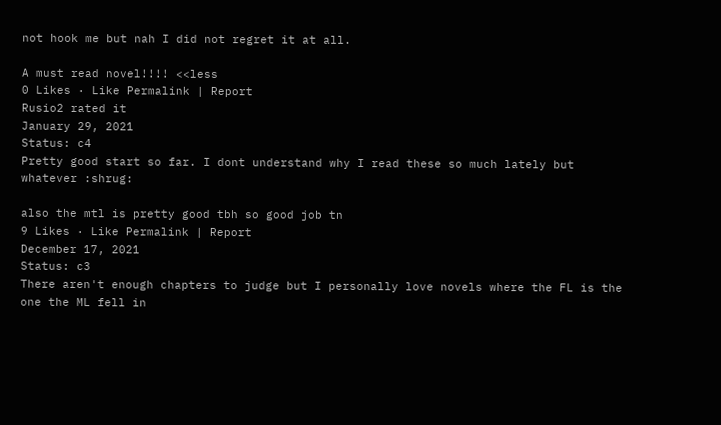not hook me but nah I did not regret it at all.

A must read novel!!!! <<less
0 Likes · Like Permalink | Report
Rusio2 rated it
January 29, 2021
Status: c4
Pretty good start so far. I dont understand why I read these so much lately but whatever :shrug:

also the mtl is pretty good tbh so good job tn
9 Likes · Like Permalink | Report
December 17, 2021
Status: c3
There aren't enough chapters to judge but I personally love novels where the FL is the one the ML fell in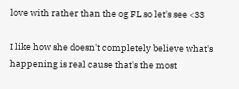love with rather than the og FL so let's see <33

I like how she doesn't completely believe what's happening is real cause that's the most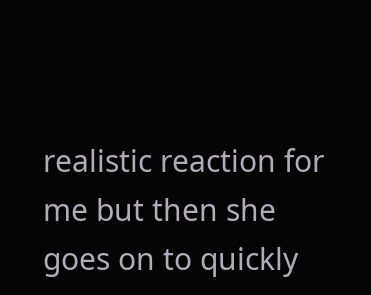realistic reaction for me but then she goes on to quickly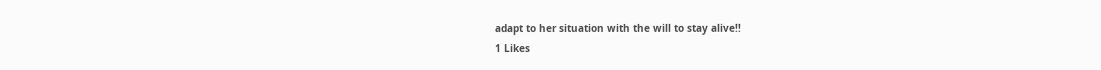adapt to her situation with the will to stay alive!!
1 Likes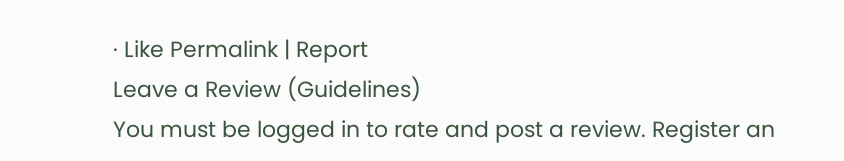· Like Permalink | Report
Leave a Review (Guidelines)
You must be logged in to rate and post a review. Register an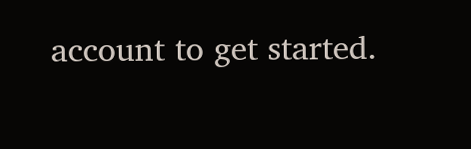account to get started.